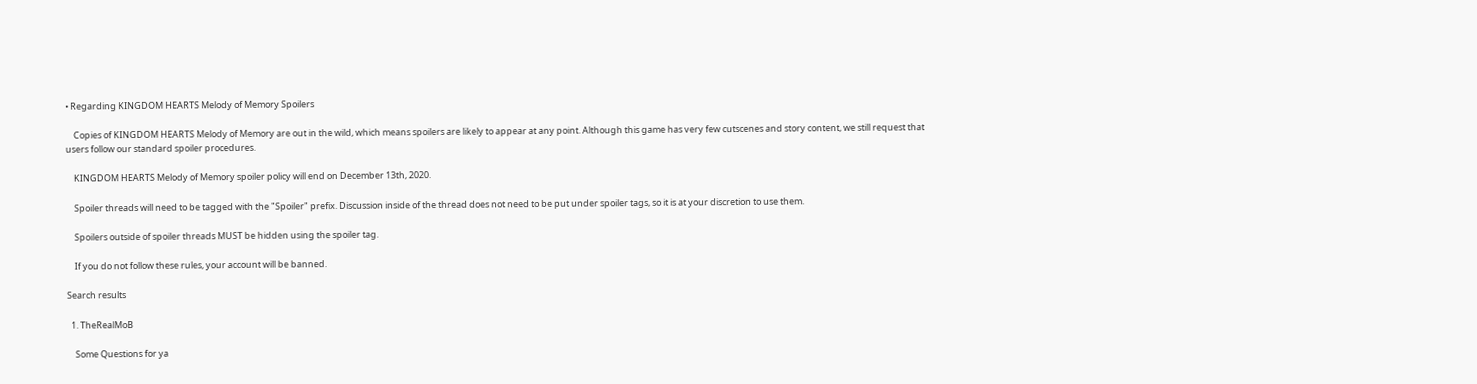• Regarding KINGDOM HEARTS Melody of Memory Spoilers

    Copies of KINGDOM HEARTS Melody of Memory are out in the wild, which means spoilers are likely to appear at any point. Although this game has very few cutscenes and story content, we still request that users follow our standard spoiler procedures.

    KINGDOM HEARTS Melody of Memory spoiler policy will end on December 13th, 2020.

    Spoiler threads will need to be tagged with the "Spoiler" prefix. Discussion inside of the thread does not need to be put under spoiler tags, so it is at your discretion to use them.

    Spoilers outside of spoiler threads MUST be hidden using the spoiler tag.

    If you do not follow these rules, your account will be banned.

Search results

  1. TheRealMoB

    Some Questions for ya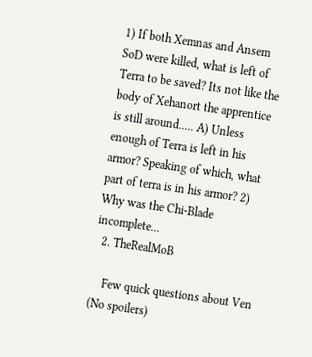1) If both Xemnas and Ansem SoD were killed, what is left of Terra to be saved? Its not like the body of Xehanort the apprentice is still around..... A) Unless enough of Terra is left in his armor? Speaking of which, what part of terra is in his armor? 2) Why was the Chi-Blade incomplete...
  2. TheRealMoB

    Few quick questions about Ven (No spoilers)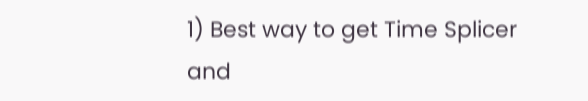1) Best way to get Time Splicer and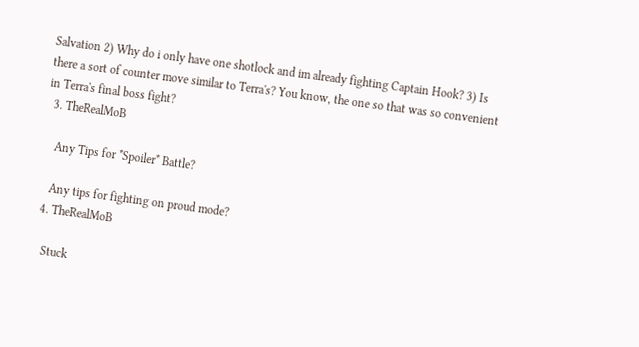Salvation 2) Why do i only have one shotlock and im already fighting Captain Hook? 3) Is there a sort of counter move similar to Terra's? You know, the one so that was so convenient in Terra's final boss fight?
  3. TheRealMoB

    Any Tips for *Spoiler* Battle?

    Any tips for fighting on proud mode?
  4. TheRealMoB

    Stuck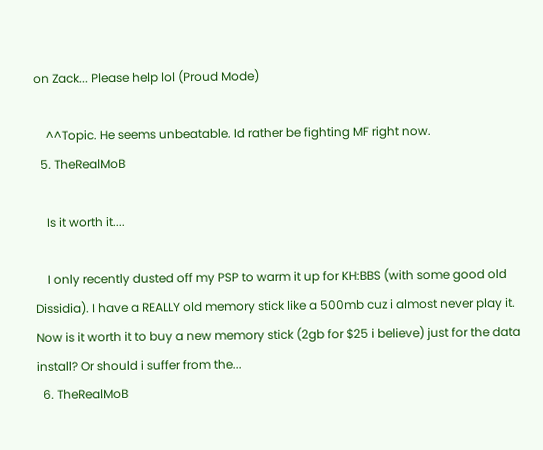on Zack... Please help lol (Proud Mode)

    ^^Topic. He seems unbeatable. Id rather be fighting MF right now.
  5. TheRealMoB

    Is it worth it....

    I only recently dusted off my PSP to warm it up for KH:BBS (with some good old Dissidia). I have a REALLY old memory stick like a 500mb cuz i almost never play it. Now is it worth it to buy a new memory stick (2gb for $25 i believe) just for the data install? Or should i suffer from the...
  6. TheRealMoB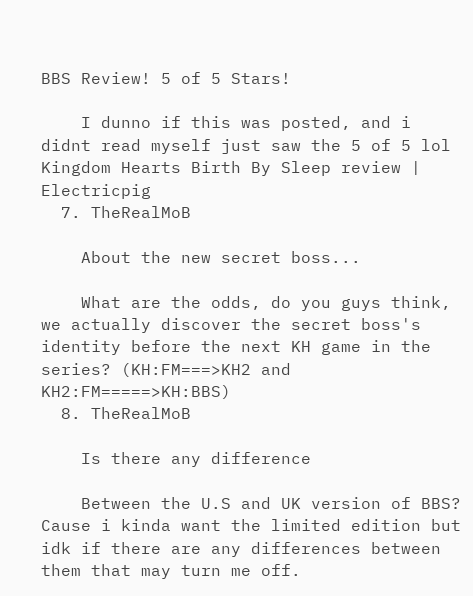BBS Review! 5 of 5 Stars!

    I dunno if this was posted, and i didnt read myself just saw the 5 of 5 lol Kingdom Hearts Birth By Sleep review | Electricpig
  7. TheRealMoB

    About the new secret boss...

    What are the odds, do you guys think, we actually discover the secret boss's identity before the next KH game in the series? (KH:FM===>KH2 and KH2:FM=====>KH:BBS)
  8. TheRealMoB

    Is there any difference

    Between the U.S and UK version of BBS? Cause i kinda want the limited edition but idk if there are any differences between them that may turn me off.